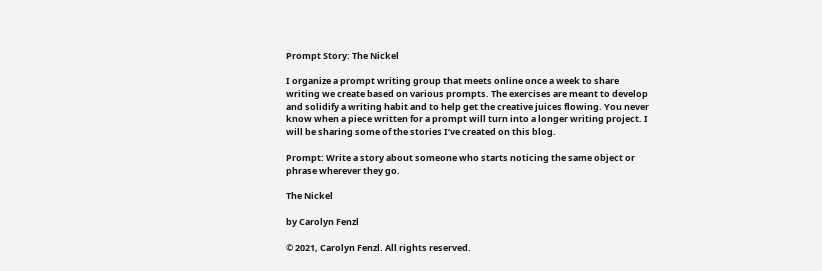Prompt Story: The Nickel

I organize a prompt writing group that meets online once a week to share writing we create based on various prompts. The exercises are meant to develop and solidify a writing habit and to help get the creative juices flowing. You never know when a piece written for a prompt will turn into a longer writing project. I will be sharing some of the stories I’ve created on this blog.

Prompt: Write a story about someone who starts noticing the same object or phrase wherever they go.

The Nickel

by Carolyn Fenzl

© 2021, Carolyn Fenzl. All rights reserved.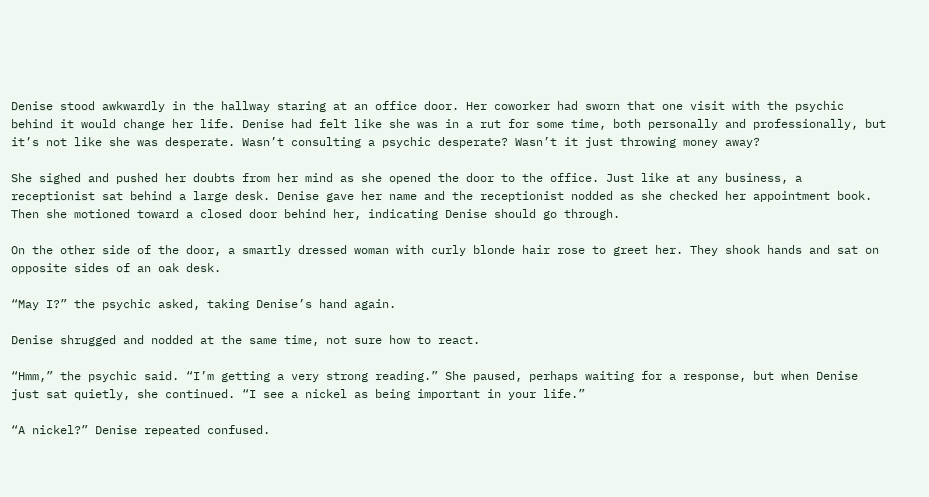Denise stood awkwardly in the hallway staring at an office door. Her coworker had sworn that one visit with the psychic behind it would change her life. Denise had felt like she was in a rut for some time, both personally and professionally, but it’s not like she was desperate. Wasn’t consulting a psychic desperate? Wasn’t it just throwing money away?

She sighed and pushed her doubts from her mind as she opened the door to the office. Just like at any business, a receptionist sat behind a large desk. Denise gave her name and the receptionist nodded as she checked her appointment book. Then she motioned toward a closed door behind her, indicating Denise should go through.

On the other side of the door, a smartly dressed woman with curly blonde hair rose to greet her. They shook hands and sat on opposite sides of an oak desk.

“May I?” the psychic asked, taking Denise’s hand again.

Denise shrugged and nodded at the same time, not sure how to react.

“Hmm,” the psychic said. “I’m getting a very strong reading.” She paused, perhaps waiting for a response, but when Denise just sat quietly, she continued. “I see a nickel as being important in your life.”

“A nickel?” Denise repeated confused.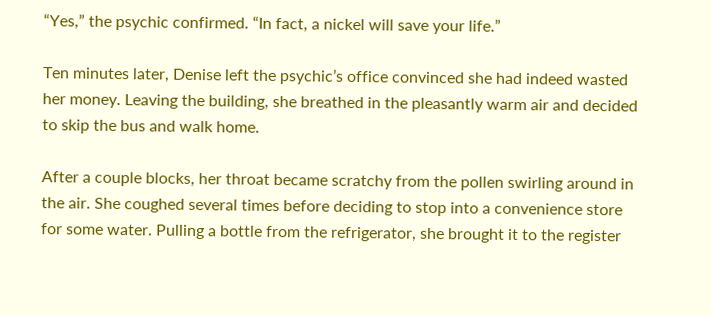“Yes,” the psychic confirmed. “In fact, a nickel will save your life.”

Ten minutes later, Denise left the psychic’s office convinced she had indeed wasted her money. Leaving the building, she breathed in the pleasantly warm air and decided to skip the bus and walk home.

After a couple blocks, her throat became scratchy from the pollen swirling around in the air. She coughed several times before deciding to stop into a convenience store for some water. Pulling a bottle from the refrigerator, she brought it to the register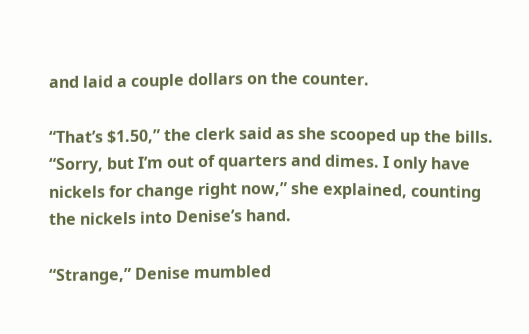and laid a couple dollars on the counter.

“That’s $1.50,” the clerk said as she scooped up the bills. “Sorry, but I’m out of quarters and dimes. I only have nickels for change right now,” she explained, counting the nickels into Denise’s hand.

“Strange,” Denise mumbled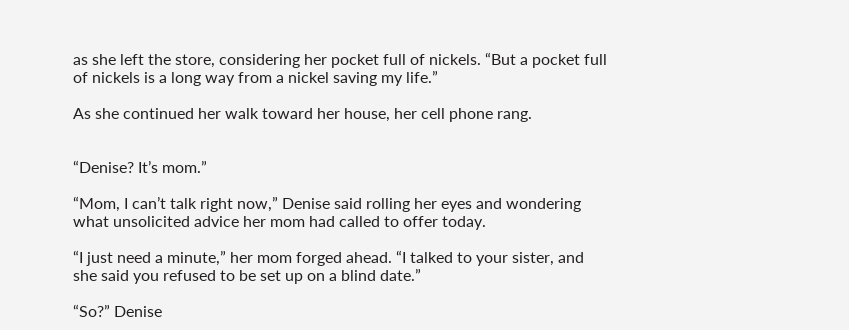as she left the store, considering her pocket full of nickels. “But a pocket full of nickels is a long way from a nickel saving my life.”

As she continued her walk toward her house, her cell phone rang.


“Denise? It’s mom.”

“Mom, I can’t talk right now,” Denise said rolling her eyes and wondering what unsolicited advice her mom had called to offer today.

“I just need a minute,” her mom forged ahead. “I talked to your sister, and she said you refused to be set up on a blind date.”

“So?” Denise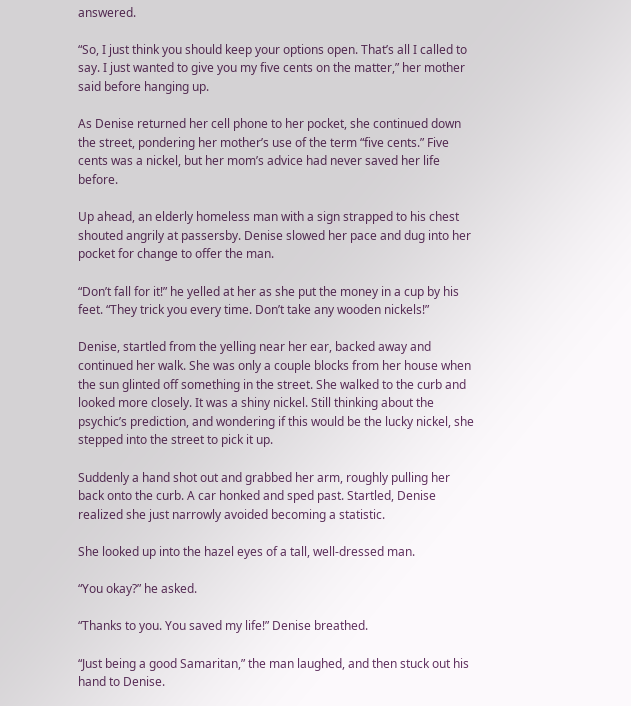answered.

“So, I just think you should keep your options open. That’s all I called to say. I just wanted to give you my five cents on the matter,” her mother said before hanging up.

As Denise returned her cell phone to her pocket, she continued down the street, pondering her mother’s use of the term “five cents.” Five cents was a nickel, but her mom’s advice had never saved her life before.

Up ahead, an elderly homeless man with a sign strapped to his chest shouted angrily at passersby. Denise slowed her pace and dug into her pocket for change to offer the man.

“Don’t fall for it!” he yelled at her as she put the money in a cup by his feet. “They trick you every time. Don’t take any wooden nickels!”

Denise, startled from the yelling near her ear, backed away and continued her walk. She was only a couple blocks from her house when the sun glinted off something in the street. She walked to the curb and looked more closely. It was a shiny nickel. Still thinking about the psychic’s prediction, and wondering if this would be the lucky nickel, she stepped into the street to pick it up.

Suddenly a hand shot out and grabbed her arm, roughly pulling her back onto the curb. A car honked and sped past. Startled, Denise realized she just narrowly avoided becoming a statistic.

She looked up into the hazel eyes of a tall, well-dressed man.

“You okay?” he asked.

“Thanks to you. You saved my life!” Denise breathed.

“Just being a good Samaritan,” the man laughed, and then stuck out his hand to Denise.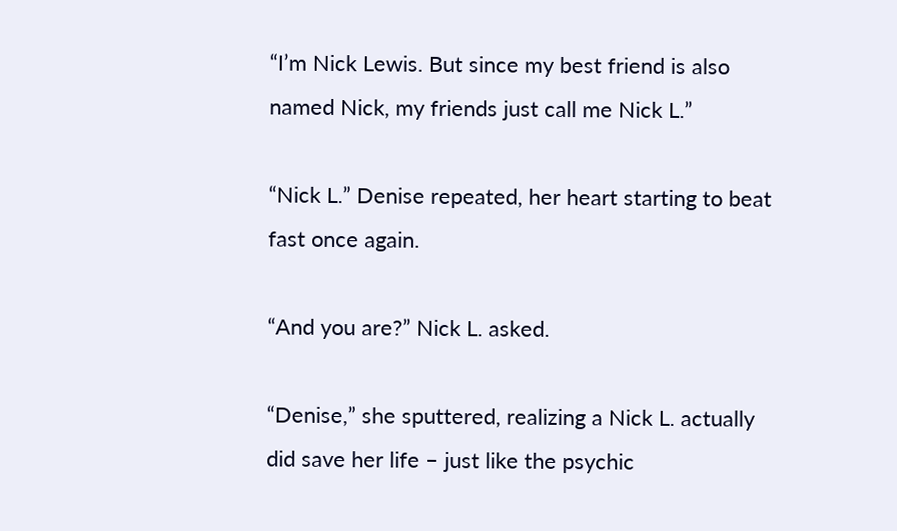“I’m Nick Lewis. But since my best friend is also named Nick, my friends just call me Nick L.”

“Nick L.” Denise repeated, her heart starting to beat fast once again.

“And you are?” Nick L. asked.

“Denise,” she sputtered, realizing a Nick L. actually did save her life – just like the psychic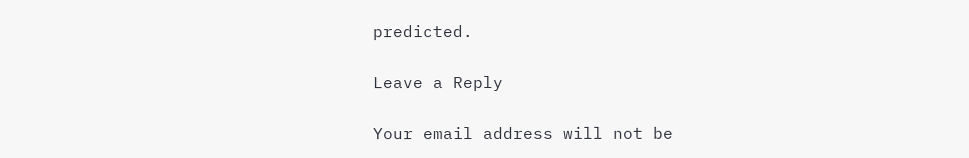predicted.

Leave a Reply

Your email address will not be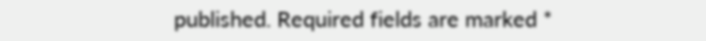published. Required fields are marked *